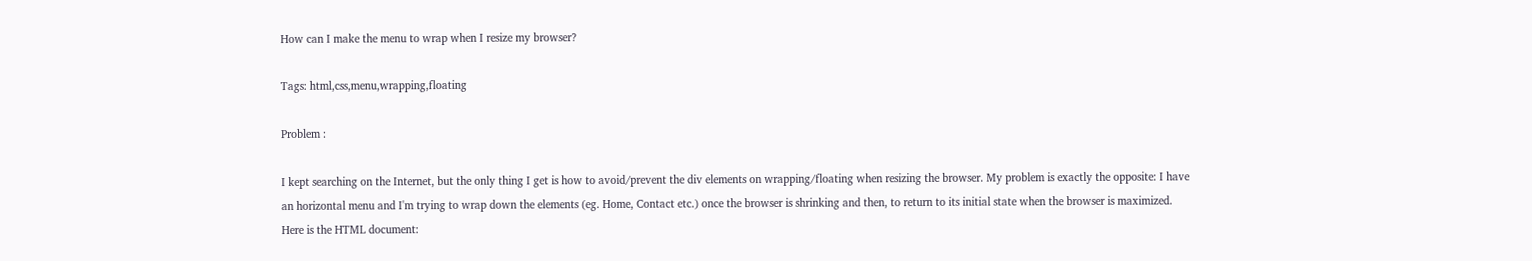How can I make the menu to wrap when I resize my browser?

Tags: html,css,menu,wrapping,floating

Problem :

I kept searching on the Internet, but the only thing I get is how to avoid/prevent the div elements on wrapping/floating when resizing the browser. My problem is exactly the opposite: I have an horizontal menu and I'm trying to wrap down the elements (eg. Home, Contact etc.) once the browser is shrinking and then, to return to its initial state when the browser is maximized. Here is the HTML document: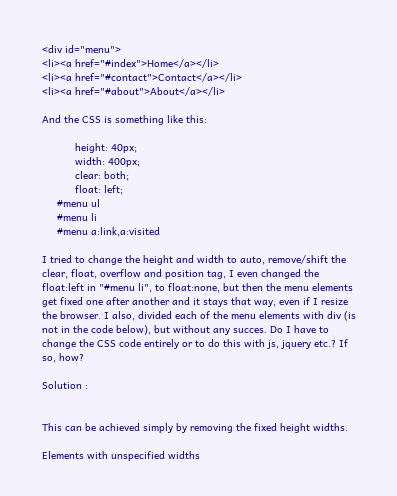<div id="menu">
<li><a href="#index">Home</a></li>
<li><a href="#contact">Contact</a></li>
<li><a href="#about">About</a></li>

And the CSS is something like this:

           height: 40px;
           width: 400px;
           clear: both;
           float: left;
     #menu ul
     #menu li
     #menu a:link,a:visited

I tried to change the height and width to auto, remove/shift the clear, float, overflow and position tag, I even changed the float:left in "#menu li", to float:none, but then the menu elements get fixed one after another and it stays that way, even if I resize the browser. I also, divided each of the menu elements with div (is not in the code below), but without any succes. Do I have to change the CSS code entirely or to do this with js, jquery etc.? If so, how?

Solution :


This can be achieved simply by removing the fixed height widths.

Elements with unspecified widths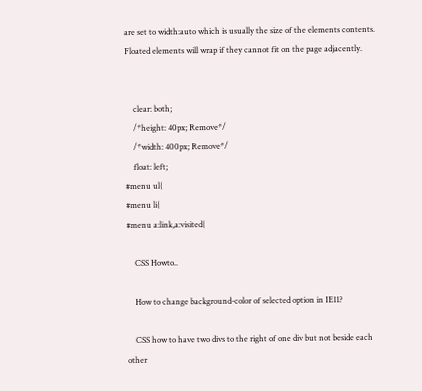are set to width:auto which is usually the size of the elements contents. Floated elements will wrap if they cannot fit on the page adjacently.


    clear: both;
    /*height: 40px; Remove*/
    /*width: 400px; Remove*/
    float: left;
#menu ul{
#menu li{
#menu a:link,a:visited{

    CSS Howto..

    How to change background-color of selected option in IE11?

    CSS how to have two divs to the right of one div but not beside each other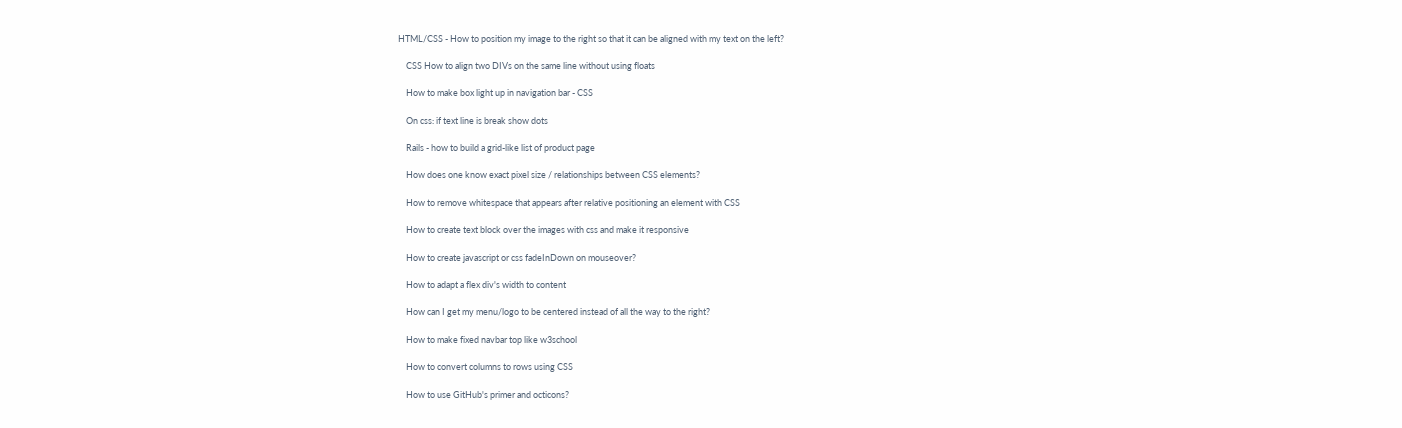HTML/CSS - How to position my image to the right so that it can be aligned with my text on the left?

    CSS How to align two DIVs on the same line without using floats

    How to make box light up in navigation bar - CSS

    On css: if text line is break show dots

    Rails - how to build a grid-like list of product page

    How does one know exact pixel size / relationships between CSS elements?

    How to remove whitespace that appears after relative positioning an element with CSS

    How to create text block over the images with css and make it responsive

    How to create javascript or css fadeInDown on mouseover?

    How to adapt a flex div's width to content

    How can I get my menu/logo to be centered instead of all the way to the right?

    How to make fixed navbar top like w3school

    How to convert columns to rows using CSS

    How to use GitHub's primer and octicons?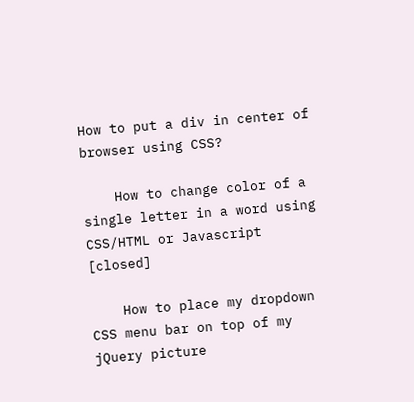How to put a div in center of browser using CSS?

    How to change color of a single letter in a word using CSS/HTML or Javascript [closed]

    How to place my dropdown CSS menu bar on top of my jQuery picture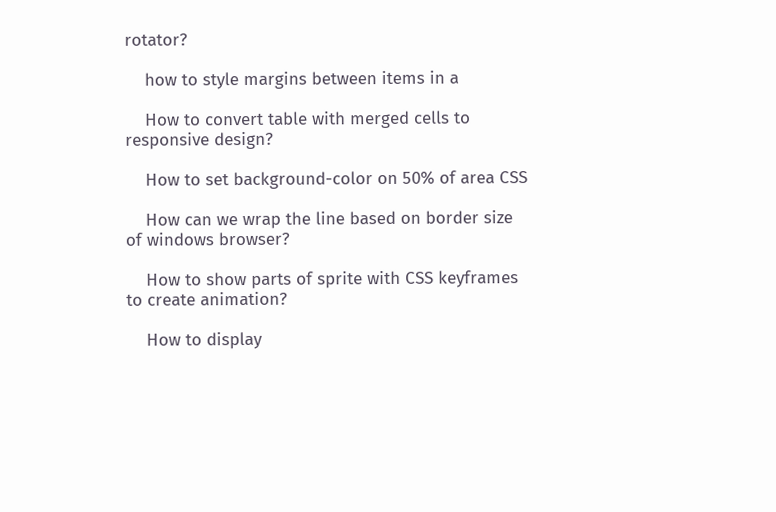rotator?

    how to style margins between items in a

    How to convert table with merged cells to responsive design?

    How to set background-color on 50% of area CSS

    How can we wrap the line based on border size of windows browser?

    How to show parts of sprite with CSS keyframes to create animation?

    How to display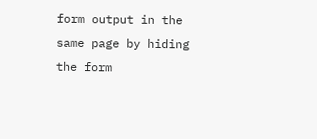form output in the same page by hiding the form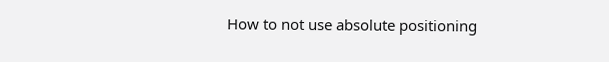How to not use absolute positioning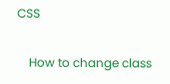CSS

    How to change class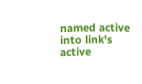named active into link's active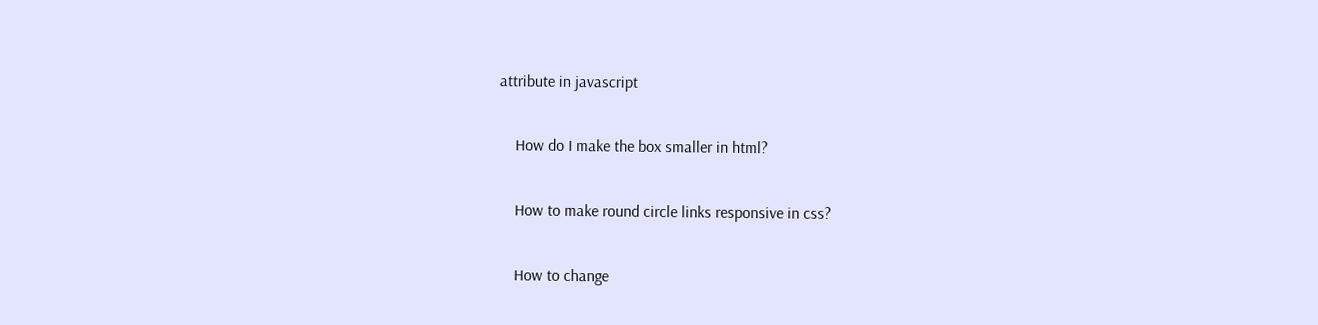attribute in javascript

    How do I make the box smaller in html?

    How to make round circle links responsive in css?

    How to change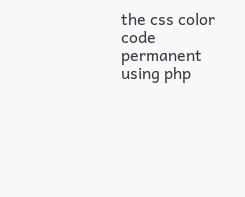the css color code permanent using php